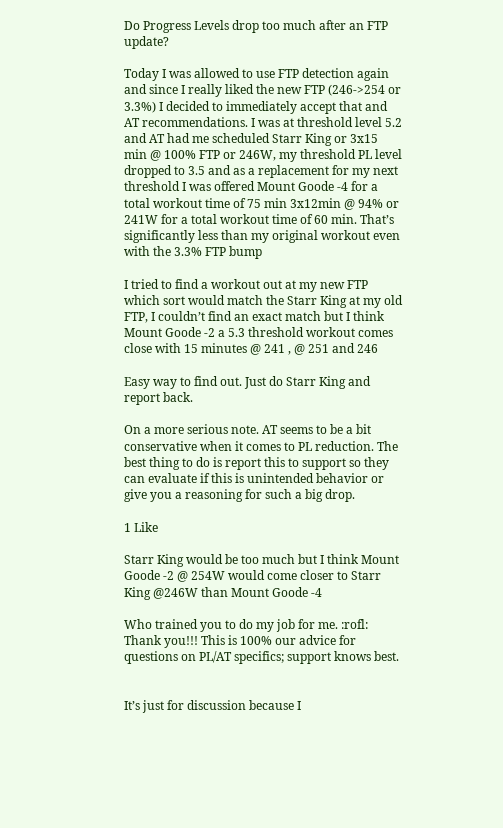Do Progress Levels drop too much after an FTP update?

Today I was allowed to use FTP detection again and since I really liked the new FTP (246->254 or 3.3%) I decided to immediately accept that and AT recommendations. I was at threshold level 5.2 and AT had me scheduled Starr King or 3x15 min @ 100% FTP or 246W, my threshold PL level dropped to 3.5 and as a replacement for my next threshold I was offered Mount Goode -4 for a total workout time of 75 min 3x12min @ 94% or 241W for a total workout time of 60 min. That’s significantly less than my original workout even with the 3.3% FTP bump

I tried to find a workout out at my new FTP which sort would match the Starr King at my old FTP, I couldn’t find an exact match but I think Mount Goode -2 a 5.3 threshold workout comes close with 15 minutes @ 241 , @ 251 and 246

Easy way to find out. Just do Starr King and report back.

On a more serious note. AT seems to be a bit conservative when it comes to PL reduction. The best thing to do is report this to support so they can evaluate if this is unintended behavior or give you a reasoning for such a big drop.

1 Like

Starr King would be too much but I think Mount Goode -2 @ 254W would come closer to Starr King @246W than Mount Goode -4

Who trained you to do my job for me. :rofl:
Thank you!!! This is 100% our advice for questions on PL/AT specifics; support knows best.


It’s just for discussion because I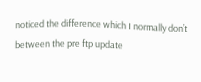noticed the difference which I normally don’t between the pre ftp update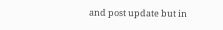and post update but in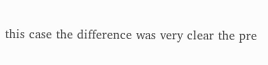this case the difference was very clear the pre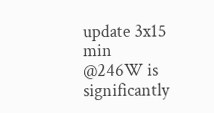update 3x15 min @246W is significantly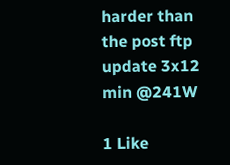harder than the post ftp update 3x12 min @241W

1 Like